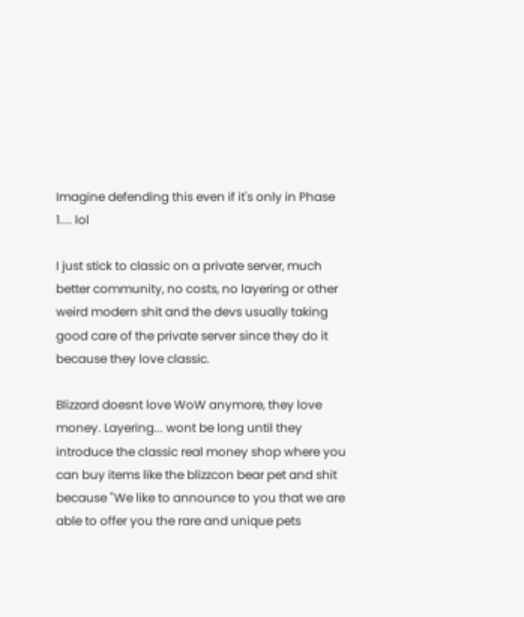Imagine defending this even if it's only in Phase 1.... lol

I just stick to classic on a private server, much better community, no costs, no layering or other weird modern shit and the devs usually taking good care of the private server since they do it because they love classic.

Blizzard doesnt love WoW anymore, they love money. Layering... wont be long until they introduce the classic real money shop where you can buy items like the blizzcon bear pet and shit because "We like to announce to you that we are able to offer you the rare and unique pets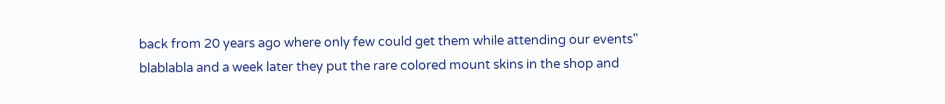back from 20 years ago where only few could get them while attending our events" blablabla and a week later they put the rare colored mount skins in the shop and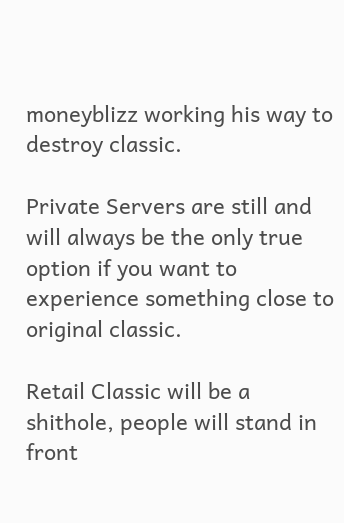moneyblizz working his way to destroy classic.

Private Servers are still and will always be the only true option if you want to experience something close to original classic.

Retail Classic will be a shithole, people will stand in front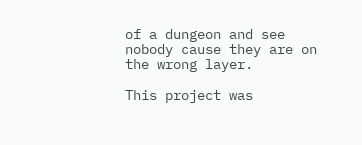of a dungeon and see nobody cause they are on the wrong layer.

This project was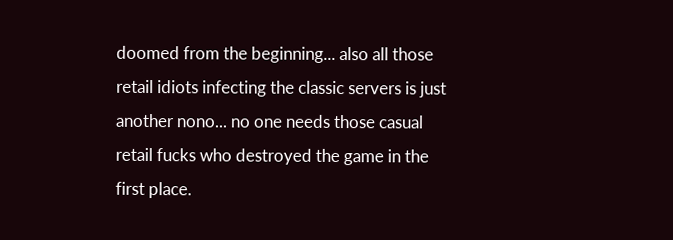doomed from the beginning... also all those retail idiots infecting the classic servers is just another nono... no one needs those casual retail fucks who destroyed the game in the first place.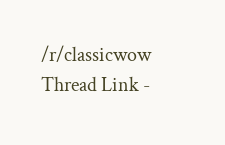/r/classicwow Thread Link -